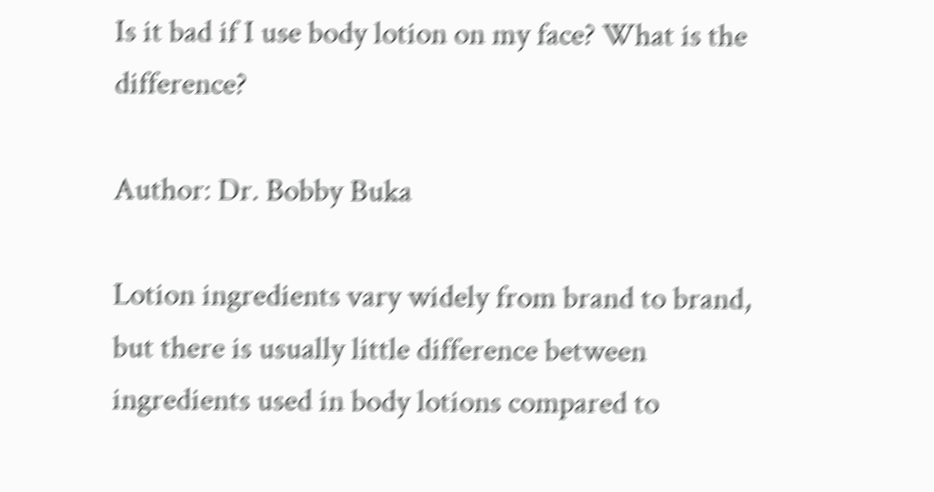Is it bad if I use body lotion on my face? What is the difference?

Author: Dr. Bobby Buka

Lotion ingredients vary widely from brand to brand, but there is usually little difference between ingredients used in body lotions compared to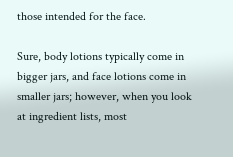those intended for the face.

Sure, body lotions typically come in bigger jars, and face lotions come in smaller jars; however, when you look at ingredient lists, most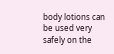body lotions can be used very safely on the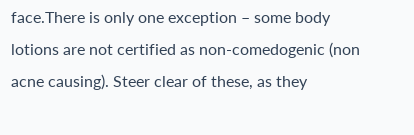face.There is only one exception – some body lotions are not certified as non-comedogenic (non acne causing). Steer clear of these, as they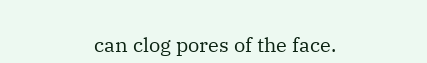can clog pores of the face.